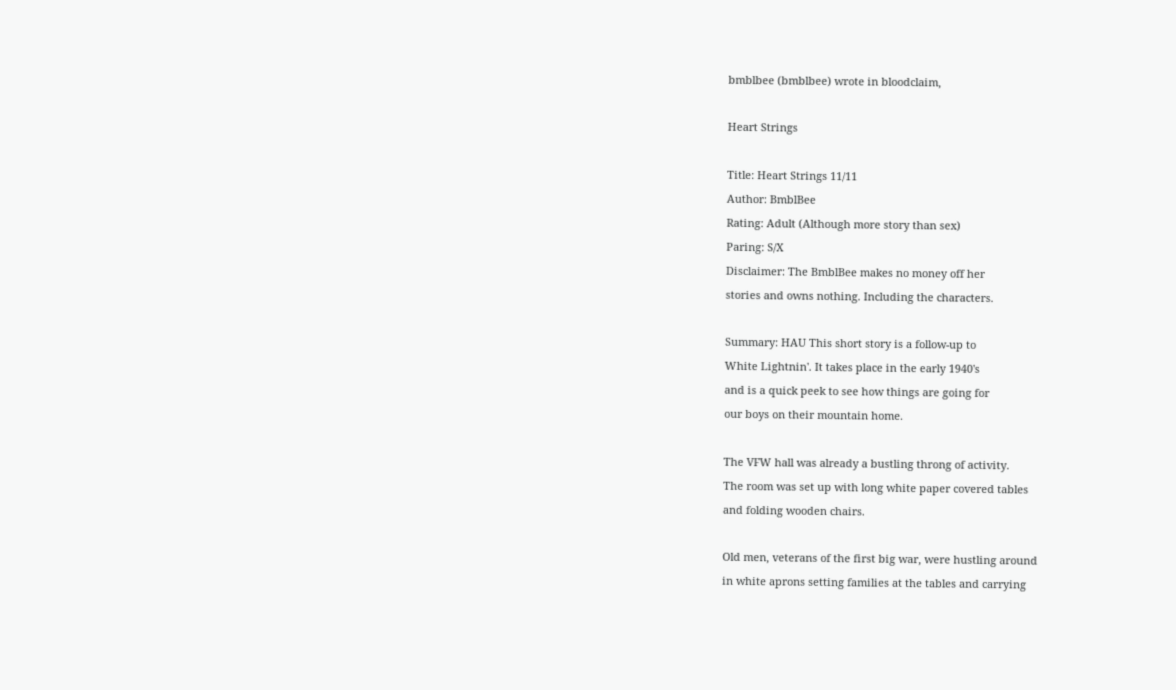bmblbee (bmblbee) wrote in bloodclaim,

Heart Strings

Title: Heart Strings 11/11
Author: BmblBee
Rating: Adult (Although more story than sex)
Paring: S/X
Disclaimer: The BmblBee makes no money off her
stories and owns nothing. Including the characters.

Summary: HAU This short story is a follow-up to
White Lightnin'. It takes place in the early 1940's
and is a quick peek to see how things are going for
our boys on their mountain home.

The VFW hall was already a bustling throng of activity.
The room was set up with long white paper covered tables
and folding wooden chairs.

Old men, veterans of the first big war, were hustling around
in white aprons setting families at the tables and carrying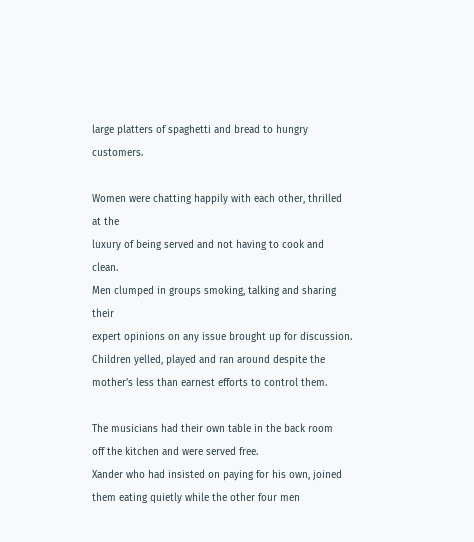large platters of spaghetti and bread to hungry customers.

Women were chatting happily with each other, thrilled at the
luxury of being served and not having to cook and clean.
Men clumped in groups smoking, talking and sharing their
expert opinions on any issue brought up for discussion.
Children yelled, played and ran around despite the
mother's less than earnest efforts to control them.

The musicians had their own table in the back room
off the kitchen and were served free.
Xander who had insisted on paying for his own, joined
them eating quietly while the other four men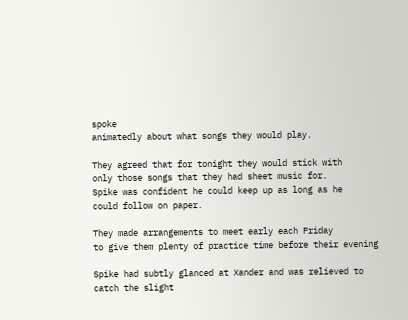spoke
animatedly about what songs they would play.

They agreed that for tonight they would stick with
only those songs that they had sheet music for.
Spike was confident he could keep up as long as he
could follow on paper.

They made arrangements to meet early each Friday
to give them plenty of practice time before their evening

Spike had subtly glanced at Xander and was relieved to
catch the slight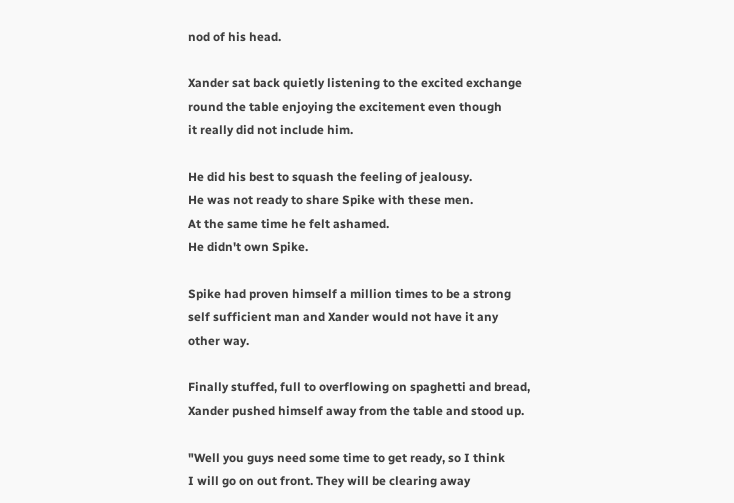nod of his head.

Xander sat back quietly listening to the excited exchange
round the table enjoying the excitement even though
it really did not include him.

He did his best to squash the feeling of jealousy.
He was not ready to share Spike with these men.
At the same time he felt ashamed.
He didn't own Spike.

Spike had proven himself a million times to be a strong
self sufficient man and Xander would not have it any
other way.

Finally stuffed, full to overflowing on spaghetti and bread,
Xander pushed himself away from the table and stood up.

"Well you guys need some time to get ready, so I think
I will go on out front. They will be clearing away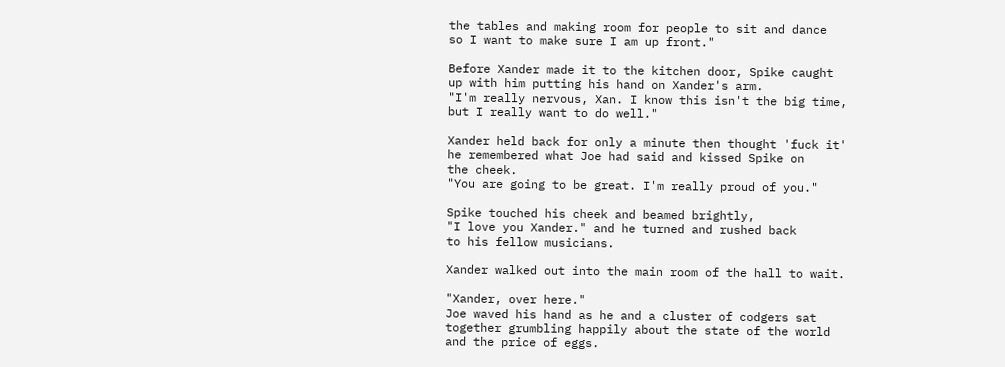the tables and making room for people to sit and dance
so I want to make sure I am up front."

Before Xander made it to the kitchen door, Spike caught
up with him putting his hand on Xander's arm.
"I'm really nervous, Xan. I know this isn't the big time,
but I really want to do well."

Xander held back for only a minute then thought 'fuck it'
he remembered what Joe had said and kissed Spike on
the cheek.
"You are going to be great. I'm really proud of you."

Spike touched his cheek and beamed brightly,
"I love you Xander." and he turned and rushed back
to his fellow musicians.

Xander walked out into the main room of the hall to wait.

"Xander, over here."
Joe waved his hand as he and a cluster of codgers sat
together grumbling happily about the state of the world
and the price of eggs.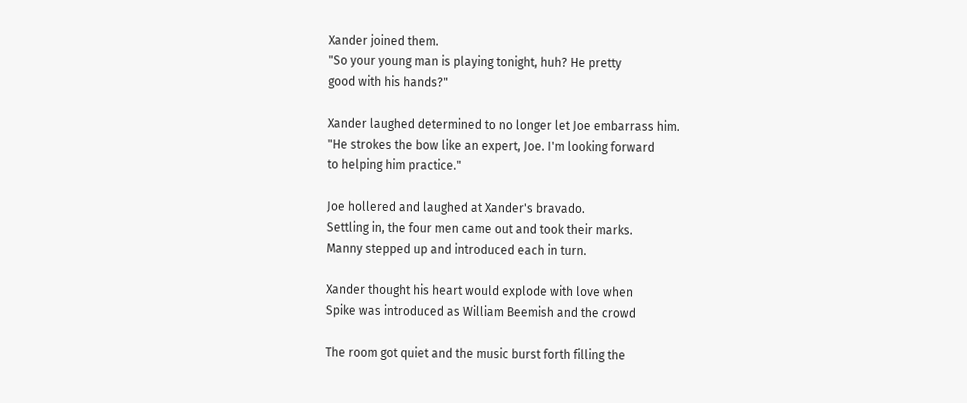Xander joined them.
"So your young man is playing tonight, huh? He pretty
good with his hands?"

Xander laughed determined to no longer let Joe embarrass him.
"He strokes the bow like an expert, Joe. I'm looking forward
to helping him practice."

Joe hollered and laughed at Xander's bravado.
Settling in, the four men came out and took their marks.
Manny stepped up and introduced each in turn.

Xander thought his heart would explode with love when
Spike was introduced as William Beemish and the crowd

The room got quiet and the music burst forth filling the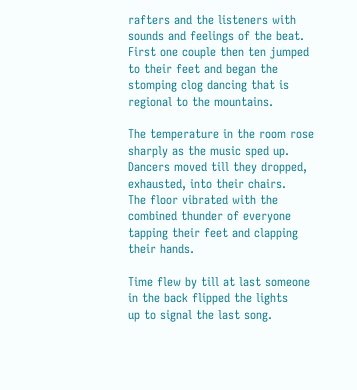rafters and the listeners with sounds and feelings of the beat.
First one couple then ten jumped to their feet and began the
stomping clog dancing that is regional to the mountains.

The temperature in the room rose sharply as the music sped up.
Dancers moved till they dropped, exhausted, into their chairs.
The floor vibrated with the combined thunder of everyone
tapping their feet and clapping their hands.

Time flew by till at last someone in the back flipped the lights
up to signal the last song.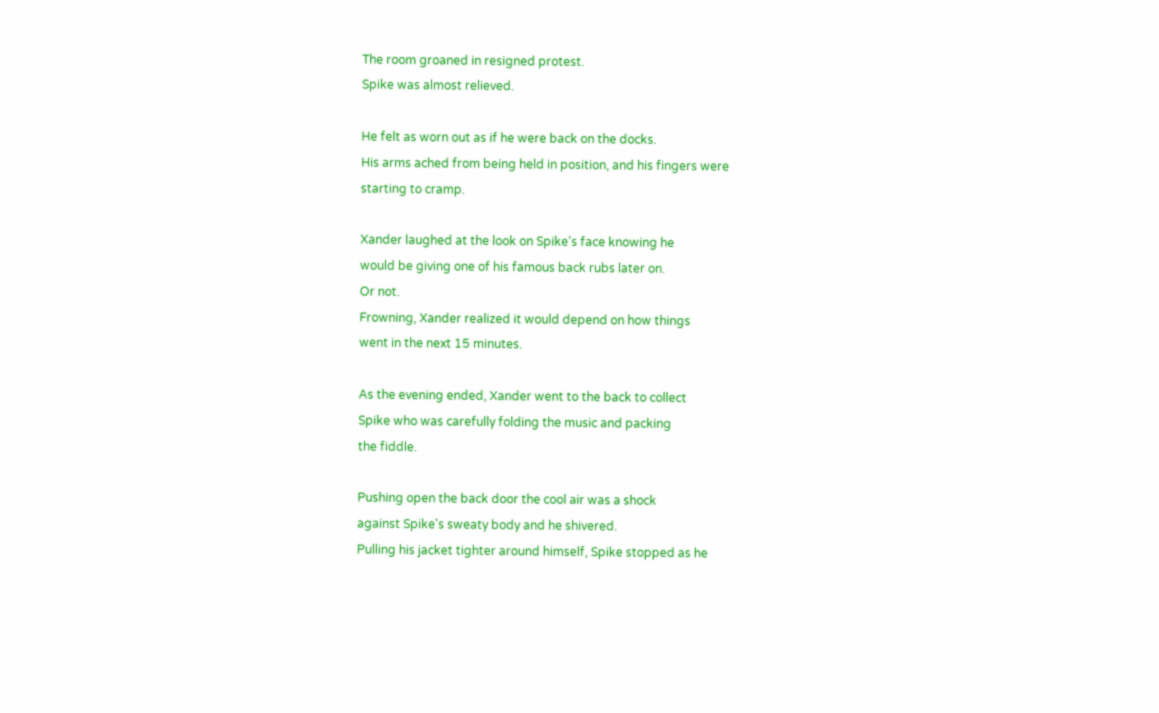The room groaned in resigned protest.
Spike was almost relieved.

He felt as worn out as if he were back on the docks.
His arms ached from being held in position, and his fingers were
starting to cramp.

Xander laughed at the look on Spike's face knowing he
would be giving one of his famous back rubs later on.
Or not.
Frowning, Xander realized it would depend on how things
went in the next 15 minutes.

As the evening ended, Xander went to the back to collect
Spike who was carefully folding the music and packing
the fiddle.

Pushing open the back door the cool air was a shock
against Spike's sweaty body and he shivered.
Pulling his jacket tighter around himself, Spike stopped as he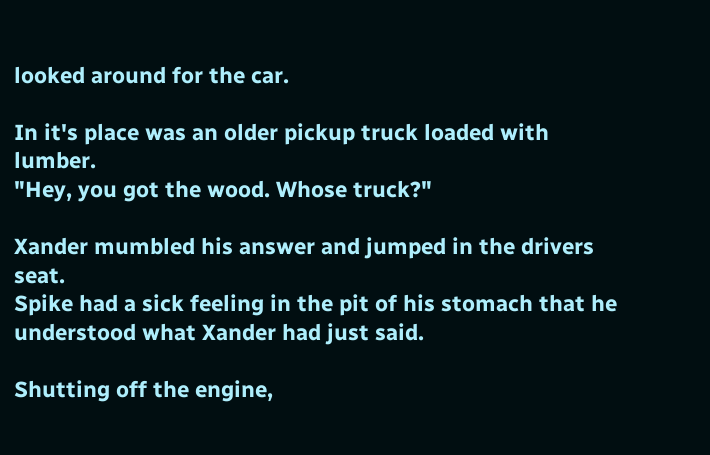looked around for the car.

In it's place was an older pickup truck loaded with lumber.
"Hey, you got the wood. Whose truck?"

Xander mumbled his answer and jumped in the drivers seat.
Spike had a sick feeling in the pit of his stomach that he
understood what Xander had just said.

Shutting off the engine,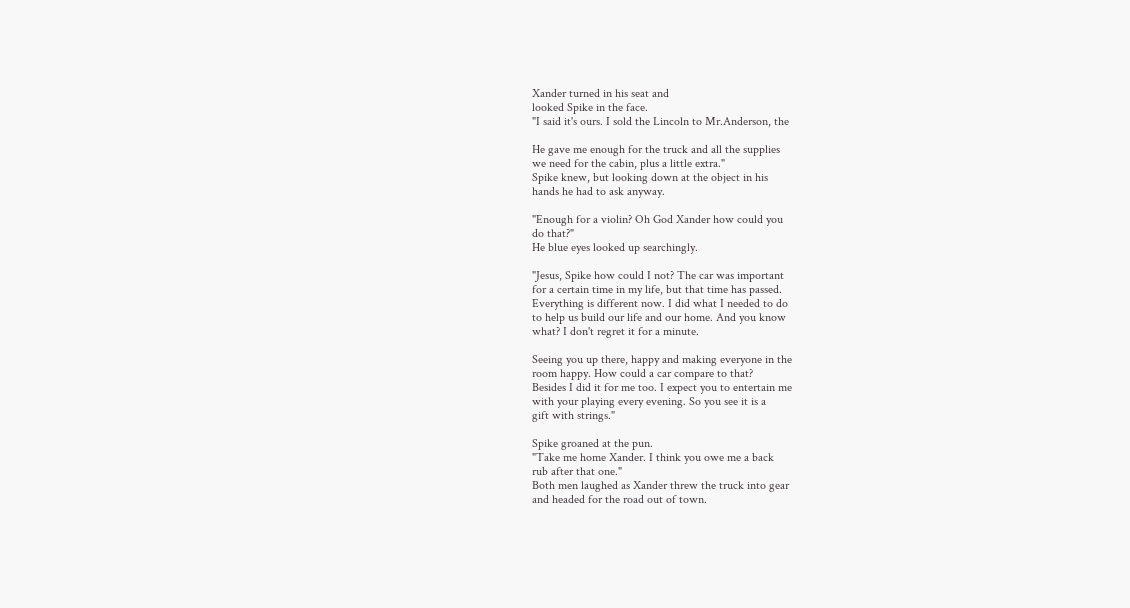Xander turned in his seat and
looked Spike in the face.
"I said it's ours. I sold the Lincoln to Mr.Anderson, the

He gave me enough for the truck and all the supplies
we need for the cabin, plus a little extra."
Spike knew, but looking down at the object in his
hands he had to ask anyway.

"Enough for a violin? Oh God Xander how could you
do that?"
He blue eyes looked up searchingly.

"Jesus, Spike how could I not? The car was important
for a certain time in my life, but that time has passed.
Everything is different now. I did what I needed to do
to help us build our life and our home. And you know
what? I don't regret it for a minute.

Seeing you up there, happy and making everyone in the
room happy. How could a car compare to that?
Besides I did it for me too. I expect you to entertain me
with your playing every evening. So you see it is a
gift with strings."

Spike groaned at the pun.
"Take me home Xander. I think you owe me a back
rub after that one."
Both men laughed as Xander threw the truck into gear
and headed for the road out of town.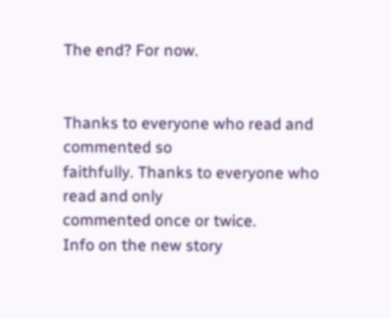The end? For now.


Thanks to everyone who read and commented so
faithfully. Thanks to everyone who read and only
commented once or twice.
Info on the new story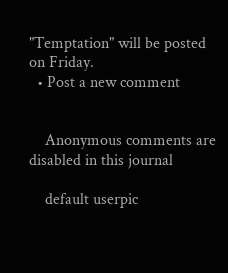"Temptation" will be posted
on Friday.
  • Post a new comment


    Anonymous comments are disabled in this journal

    default userpic